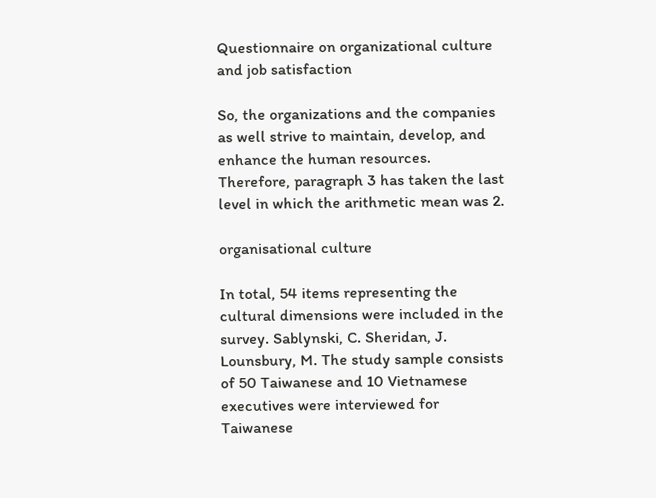Questionnaire on organizational culture and job satisfaction

So, the organizations and the companies as well strive to maintain, develop, and enhance the human resources. Therefore, paragraph 3 has taken the last level in which the arithmetic mean was 2.

organisational culture

In total, 54 items representing the cultural dimensions were included in the survey. Sablynski, C. Sheridan, J. Lounsbury, M. The study sample consists of 50 Taiwanese and 10 Vietnamese executives were interviewed for Taiwanese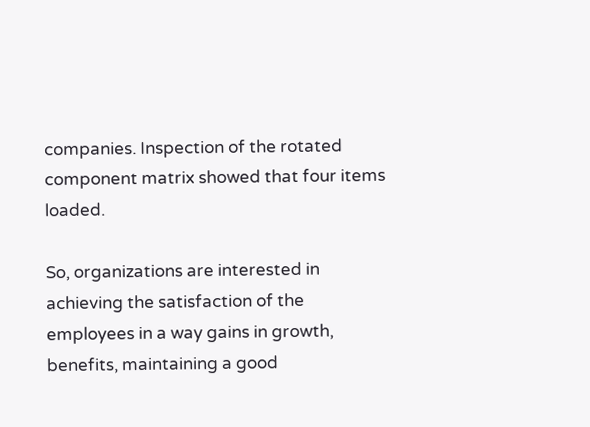companies. Inspection of the rotated component matrix showed that four items loaded.

So, organizations are interested in achieving the satisfaction of the employees in a way gains in growth, benefits, maintaining a good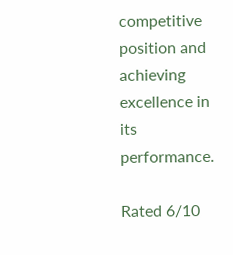competitive position and achieving excellence in its performance.

Rated 6/10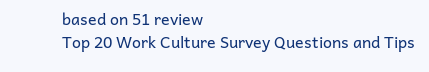based on 51 review
Top 20 Work Culture Survey Questions and Tips